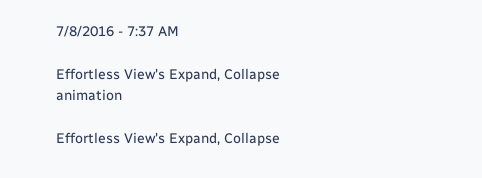7/8/2016 - 7:37 AM

Effortless View's Expand, Collapse animation

Effortless View's Expand, Collapse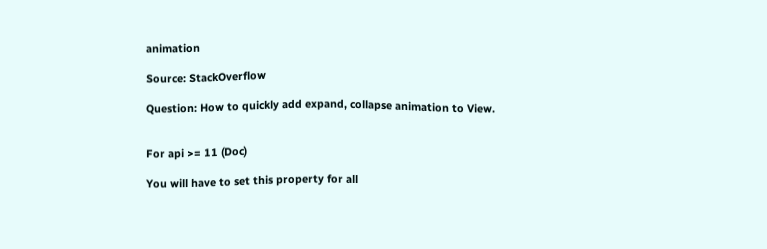animation

Source: StackOverflow

Question: How to quickly add expand, collapse animation to View.


For api >= 11 (Doc)

You will have to set this property for all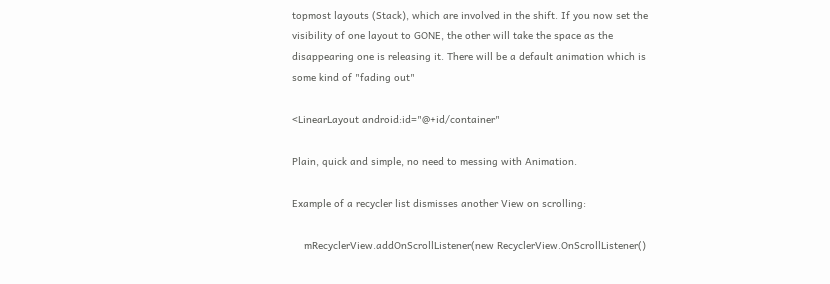topmost layouts (Stack), which are involved in the shift. If you now set the visibility of one layout to GONE, the other will take the space as the disappearing one is releasing it. There will be a default animation which is some kind of "fading out"

<LinearLayout android:id="@+id/container"

Plain, quick and simple, no need to messing with Animation.

Example of a recycler list dismisses another View on scrolling:

    mRecyclerView.addOnScrollListener(new RecyclerView.OnScrollListener()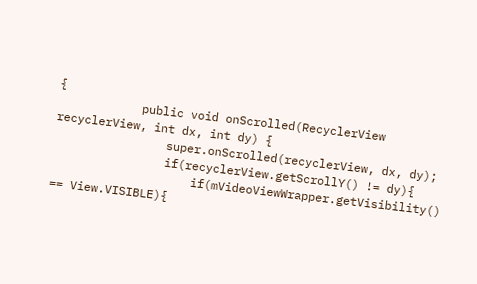{
            public void onScrolled(RecyclerView recyclerView, int dx, int dy) {
                super.onScrolled(recyclerView, dx, dy);
                if(recyclerView.getScrollY() != dy){
                    if(mVideoViewWrapper.getVisibility() == View.VISIBLE){